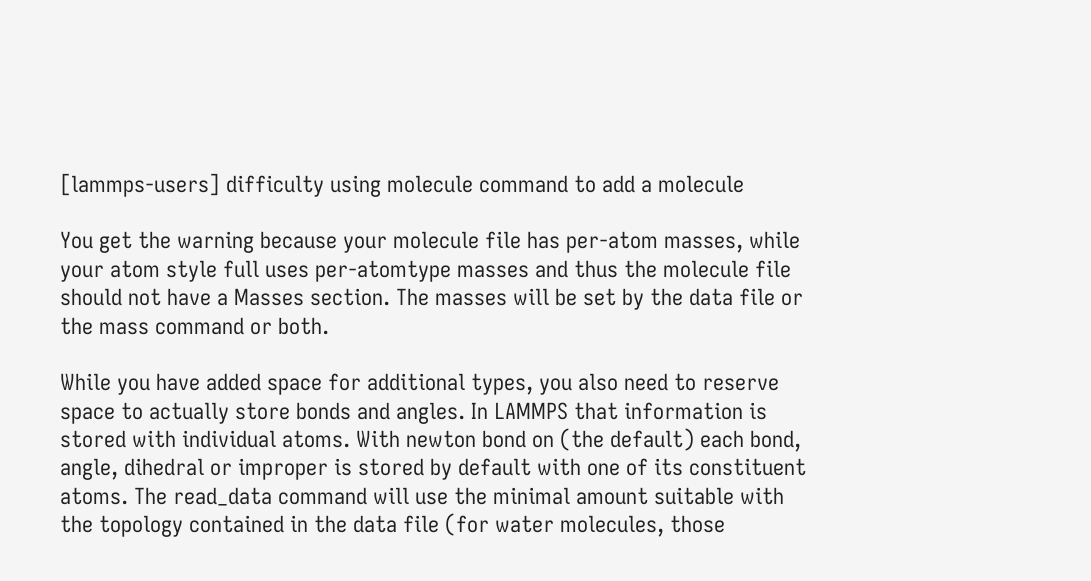[lammps-users] difficulty using molecule command to add a molecule

You get the warning because your molecule file has per-atom masses, while your atom style full uses per-atomtype masses and thus the molecule file should not have a Masses section. The masses will be set by the data file or the mass command or both.

While you have added space for additional types, you also need to reserve space to actually store bonds and angles. In LAMMPS that information is stored with individual atoms. With newton bond on (the default) each bond, angle, dihedral or improper is stored by default with one of its constituent atoms. The read_data command will use the minimal amount suitable with the topology contained in the data file (for water molecules, those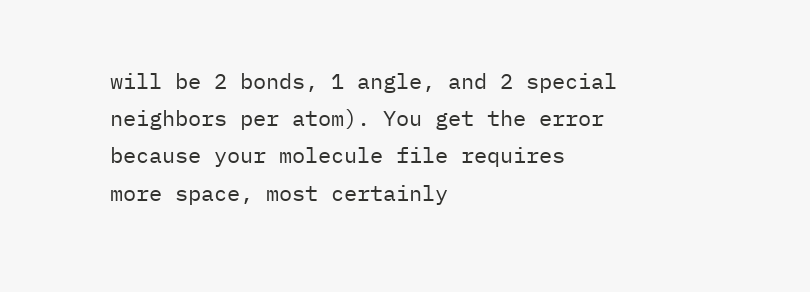will be 2 bonds, 1 angle, and 2 special neighbors per atom). You get the error because your molecule file requires more space, most certainly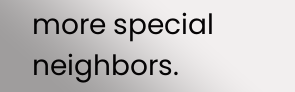more special neighbors.